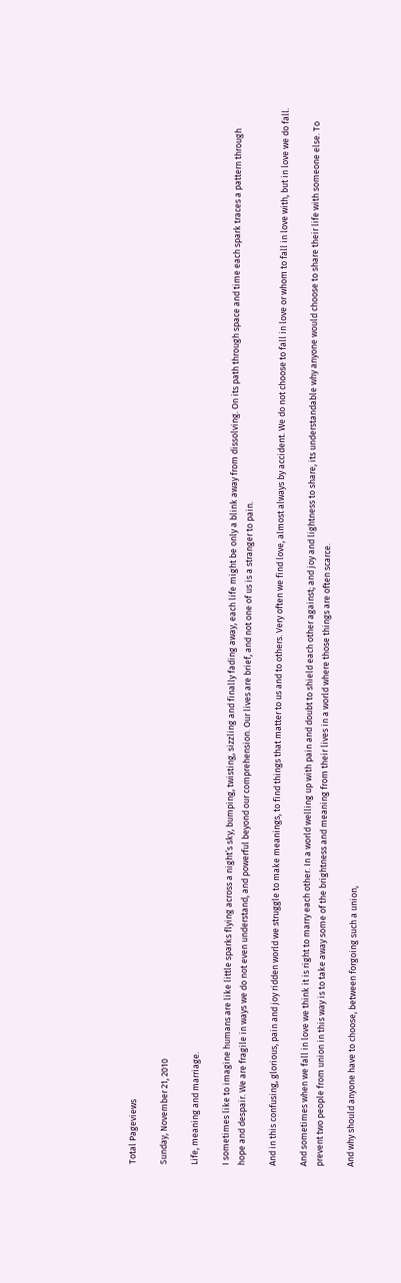Total Pageviews

Sunday, November 21, 2010

Life, meaning and marriage.

I sometimes like to imagine humans are like little sparks flying across a night’s sky, bumping, twisting, sizzling and finally fading away, each life might be only a blink away from dissolving. On its path through space and time each spark traces a pattern through hope and despair. We are fragile in ways we do not even understand, and powerful beyond our comprehension. Our lives are brief, and not one of us is a stranger to pain.

And in this confusing, glorious, pain and joy ridden world we struggle to make meanings, to find things that matter to us and to others. Very often we find love, almost always by accident. We do not choose to fall in love or whom to fall in love with, but in love we do fall.

And sometimes when we fall in love we think it is right to marry each other. In a world welling up with pain and doubt to shield each other against; and joy and lightness to share, its understandable why anyone would choose to share their life with someone else. To prevent two people from union in this way is to take away some of the brightness and meaning from their lives in a world where those things are often scarce.

And why should anyone have to choose, between forgoing such a union,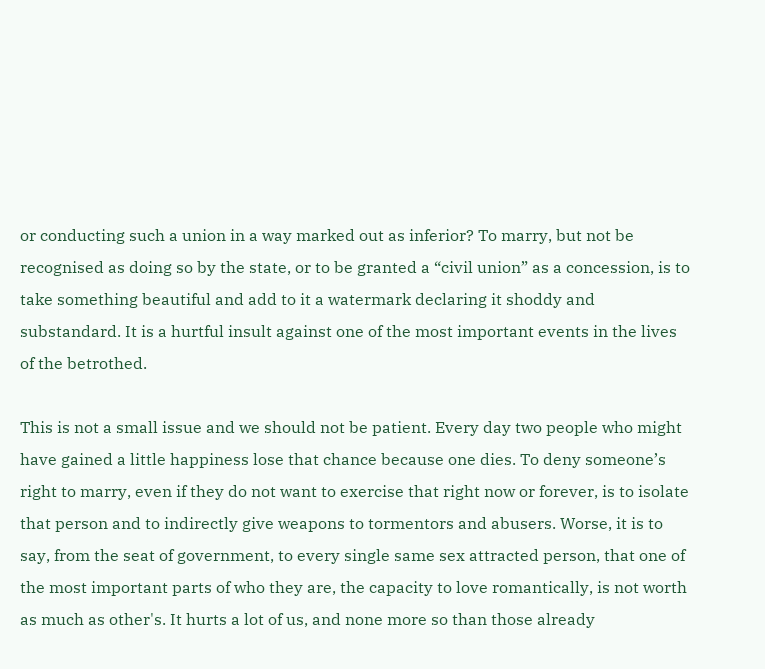or conducting such a union in a way marked out as inferior? To marry, but not be recognised as doing so by the state, or to be granted a “civil union” as a concession, is to take something beautiful and add to it a watermark declaring it shoddy and substandard. It is a hurtful insult against one of the most important events in the lives of the betrothed.

This is not a small issue and we should not be patient. Every day two people who might have gained a little happiness lose that chance because one dies. To deny someone’s right to marry, even if they do not want to exercise that right now or forever, is to isolate that person and to indirectly give weapons to tormentors and abusers. Worse, it is to say, from the seat of government, to every single same sex attracted person, that one of the most important parts of who they are, the capacity to love romantically, is not worth as much as other's. It hurts a lot of us, and none more so than those already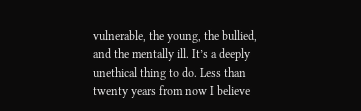vulnerable, the young, the bullied, and the mentally ill. It’s a deeply unethical thing to do. Less than twenty years from now I believe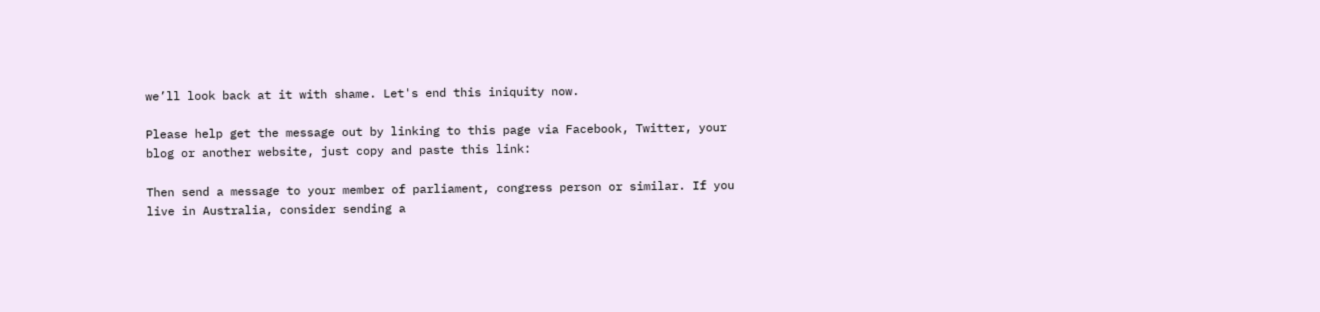we’ll look back at it with shame. Let's end this iniquity now.

Please help get the message out by linking to this page via Facebook, Twitter, your blog or another website, just copy and paste this link:

Then send a message to your member of parliament, congress person or similar. If you live in Australia, consider sending a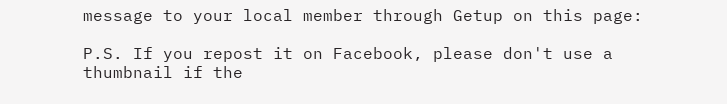message to your local member through Getup on this page:

P.S. If you repost it on Facebook, please don't use a thumbnail if the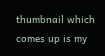thumbnail which comes up is my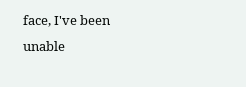face, I've been unable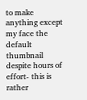to make anything except my face the default thumbnail despite hours of effort- this is rather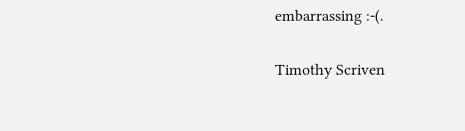embarrassing :-(.

Timothy Scriven